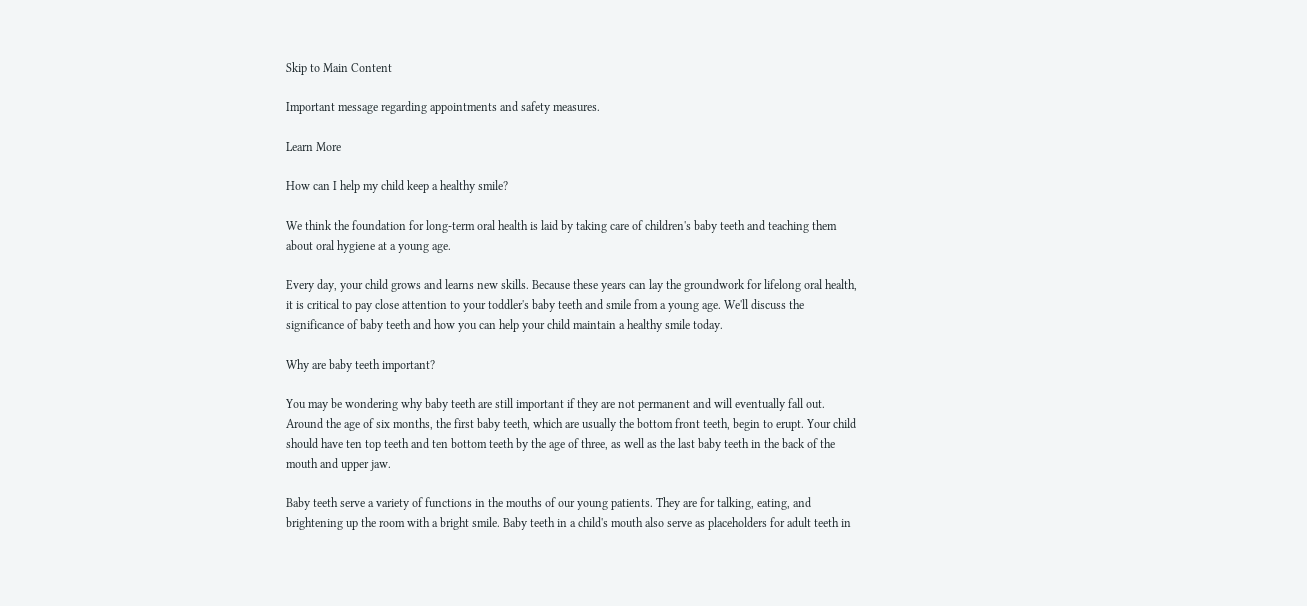Skip to Main Content

Important message regarding appointments and safety measures.

Learn More

How can I help my child keep a healthy smile?

We think the foundation for long-term oral health is laid by taking care of children's baby teeth and teaching them about oral hygiene at a young age.

Every day, your child grows and learns new skills. Because these years can lay the groundwork for lifelong oral health, it is critical to pay close attention to your toddler's baby teeth and smile from a young age. We'll discuss the significance of baby teeth and how you can help your child maintain a healthy smile today.

Why are baby teeth important?

You may be wondering why baby teeth are still important if they are not permanent and will eventually fall out. Around the age of six months, the first baby teeth, which are usually the bottom front teeth, begin to erupt. Your child should have ten top teeth and ten bottom teeth by the age of three, as well as the last baby teeth in the back of the mouth and upper jaw.

Baby teeth serve a variety of functions in the mouths of our young patients. They are for talking, eating, and brightening up the room with a bright smile. Baby teeth in a child's mouth also serve as placeholders for adult teeth in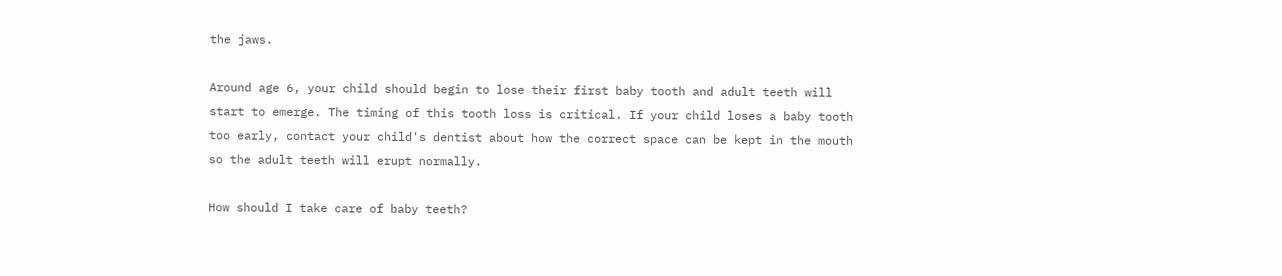the jaws.

Around age 6, your child should begin to lose their first baby tooth and adult teeth will start to emerge. The timing of this tooth loss is critical. If your child loses a baby tooth too early, contact your child's dentist about how the correct space can be kept in the mouth so the adult teeth will erupt normally.

How should I take care of baby teeth?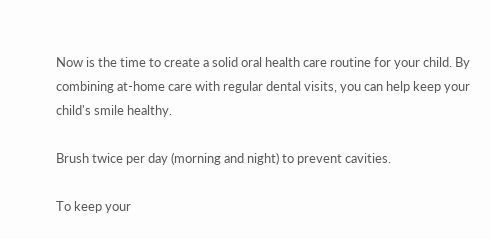Now is the time to create a solid oral health care routine for your child. By combining at-home care with regular dental visits, you can help keep your child's smile healthy.

Brush twice per day (morning and night) to prevent cavities.

To keep your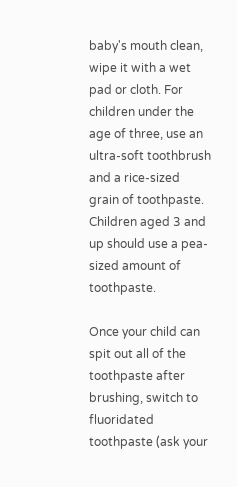baby's mouth clean, wipe it with a wet pad or cloth. For children under the age of three, use an ultra-soft toothbrush and a rice-sized grain of toothpaste. Children aged 3 and up should use a pea-sized amount of toothpaste.

Once your child can spit out all of the toothpaste after brushing, switch to fluoridated toothpaste (ask your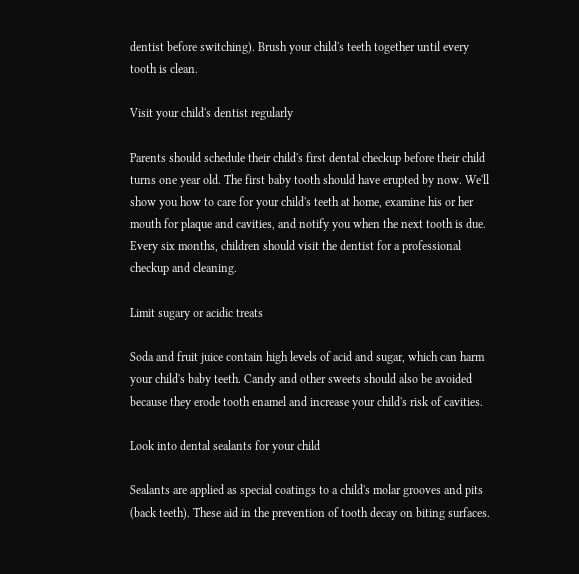dentist before switching). Brush your child's teeth together until every tooth is clean.

Visit your child's dentist regularly

Parents should schedule their child's first dental checkup before their child turns one year old. The first baby tooth should have erupted by now. We'll show you how to care for your child's teeth at home, examine his or her mouth for plaque and cavities, and notify you when the next tooth is due. Every six months, children should visit the dentist for a professional checkup and cleaning.

Limit sugary or acidic treats

Soda and fruit juice contain high levels of acid and sugar, which can harm your child's baby teeth. Candy and other sweets should also be avoided because they erode tooth enamel and increase your child's risk of cavities.

Look into dental sealants for your child

Sealants are applied as special coatings to a child's molar grooves and pits (back teeth). These aid in the prevention of tooth decay on biting surfaces.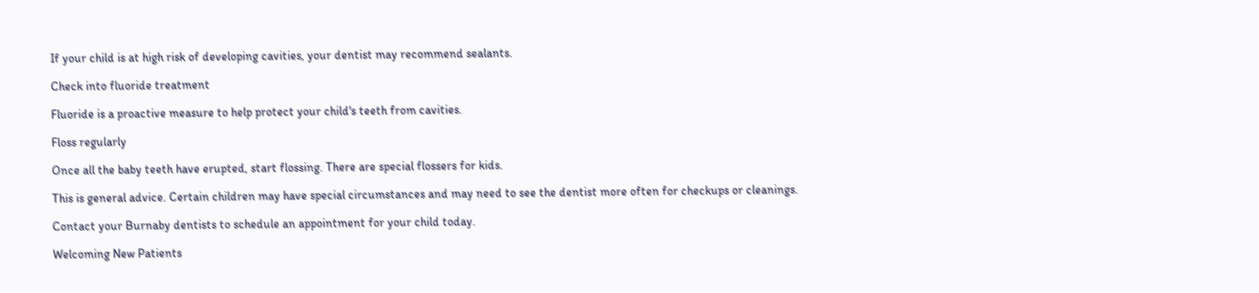If your child is at high risk of developing cavities, your dentist may recommend sealants.

Check into fluoride treatment

Fluoride is a proactive measure to help protect your child's teeth from cavities.

Floss regularly

Once all the baby teeth have erupted, start flossing. There are special flossers for kids.

This is general advice. Certain children may have special circumstances and may need to see the dentist more often for checkups or cleanings.

Contact your Burnaby dentists to schedule an appointment for your child today.

Welcoming New Patients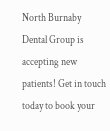North Burnaby Dental Group is accepting new patients! Get in touch today to book your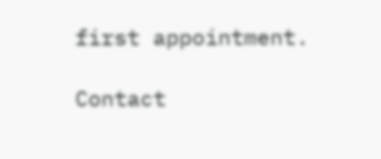first appointment.

Contact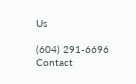Us

(604) 291-6696 Contact